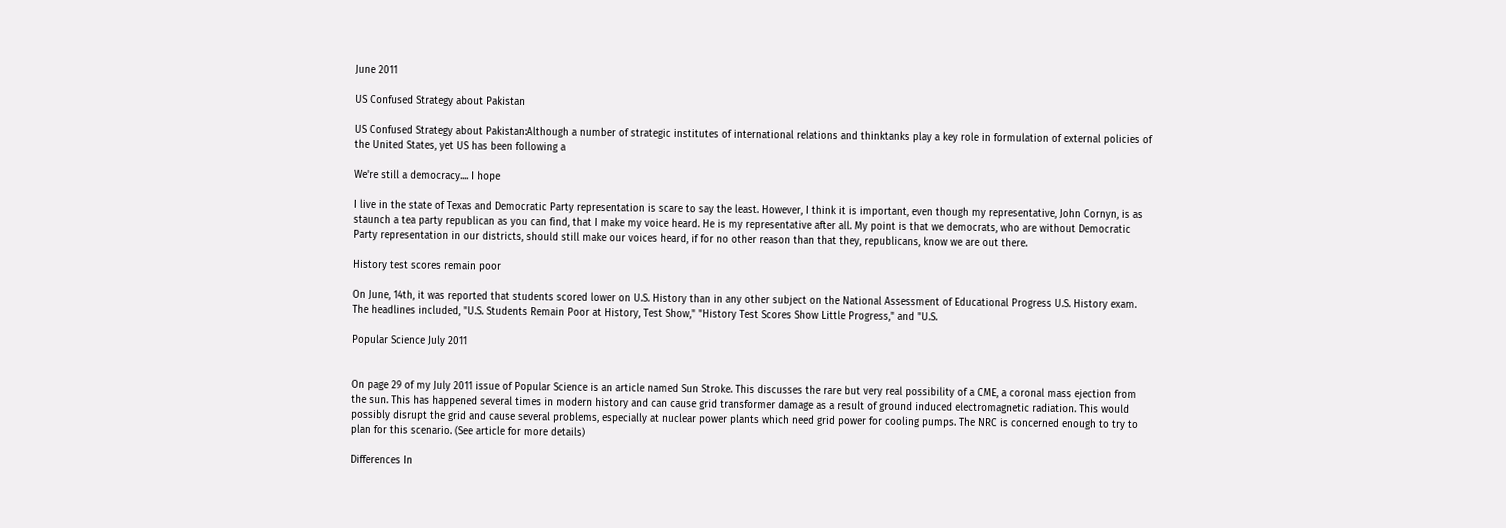June 2011

US Confused Strategy about Pakistan

US Confused Strategy about Pakistan:Although a number of strategic institutes of international relations and thinktanks play a key role in formulation of external policies of the United States, yet US has been following a

We're still a democracy.... I hope

I live in the state of Texas and Democratic Party representation is scare to say the least. However, I think it is important, even though my representative, John Cornyn, is as staunch a tea party republican as you can find, that I make my voice heard. He is my representative after all. My point is that we democrats, who are without Democratic Party representation in our districts, should still make our voices heard, if for no other reason than that they, republicans, know we are out there.

History test scores remain poor

On June, 14th, it was reported that students scored lower on U.S. History than in any other subject on the National Assessment of Educational Progress U.S. History exam. The headlines included, "U.S. Students Remain Poor at History, Test Show," "History Test Scores Show Little Progress," and "U.S.

Popular Science July 2011


On page 29 of my July 2011 issue of Popular Science is an article named Sun Stroke. This discusses the rare but very real possibility of a CME, a coronal mass ejection from the sun. This has happened several times in modern history and can cause grid transformer damage as a result of ground induced electromagnetic radiation. This would possibly disrupt the grid and cause several problems, especially at nuclear power plants which need grid power for cooling pumps. The NRC is concerned enough to try to plan for this scenario. (See article for more details)

Differences In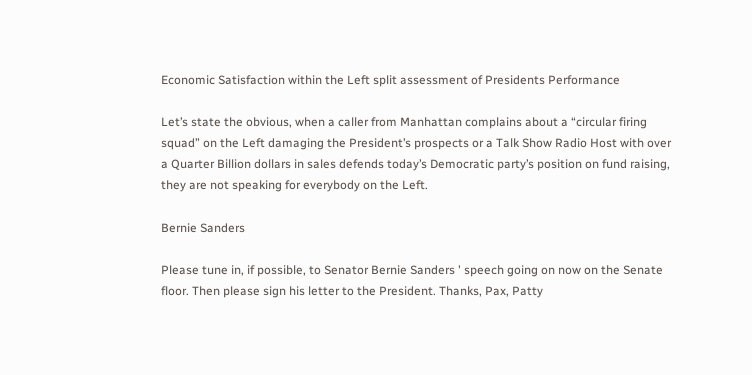Economic Satisfaction within the Left split assessment of Presidents Performance

Let’s state the obvious, when a caller from Manhattan complains about a “circular firing squad” on the Left damaging the President’s prospects or a Talk Show Radio Host with over a Quarter Billion dollars in sales defends today’s Democratic party’s position on fund raising, they are not speaking for everybody on the Left.

Bernie Sanders

Please tune in, if possible, to Senator Bernie Sanders ' speech going on now on the Senate floor. Then please sign his letter to the President. Thanks, Pax, Patty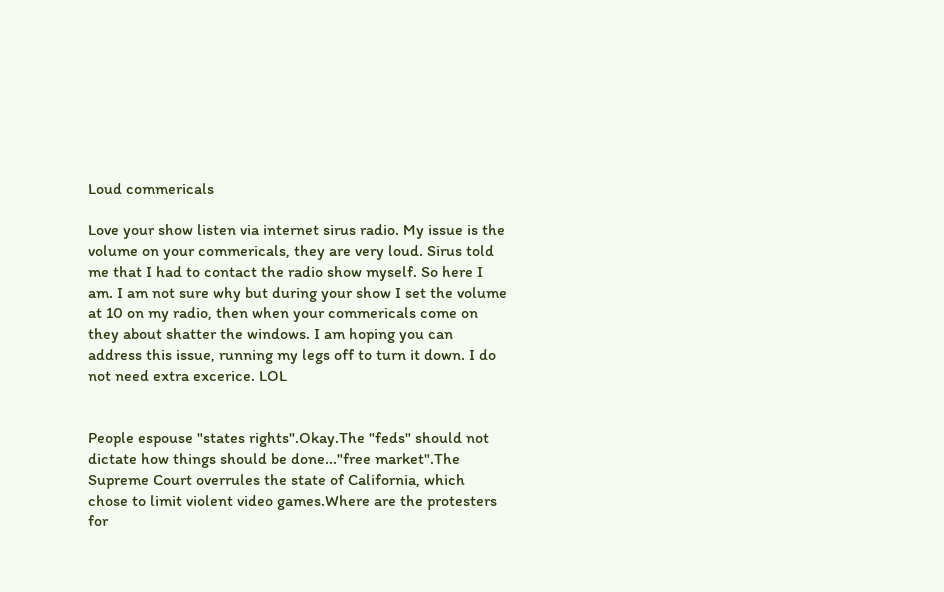Loud commericals

Love your show listen via internet sirus radio. My issue is the volume on your commericals, they are very loud. Sirus told me that I had to contact the radio show myself. So here I am. I am not sure why but during your show I set the volume at 10 on my radio, then when your commericals come on they about shatter the windows. I am hoping you can address this issue, running my legs off to turn it down. I do not need extra excerice. LOL


People espouse "states rights".Okay.The "feds" should not dictate how things should be done..."free market".The Supreme Court overrules the state of California, which chose to limit violent video games.Where are the protesters for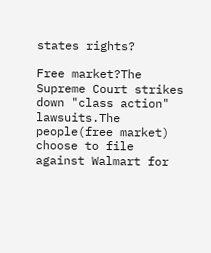states rights?

Free market?The Supreme Court strikes down "class action" lawsuits.The people(free market) choose to file against Walmart for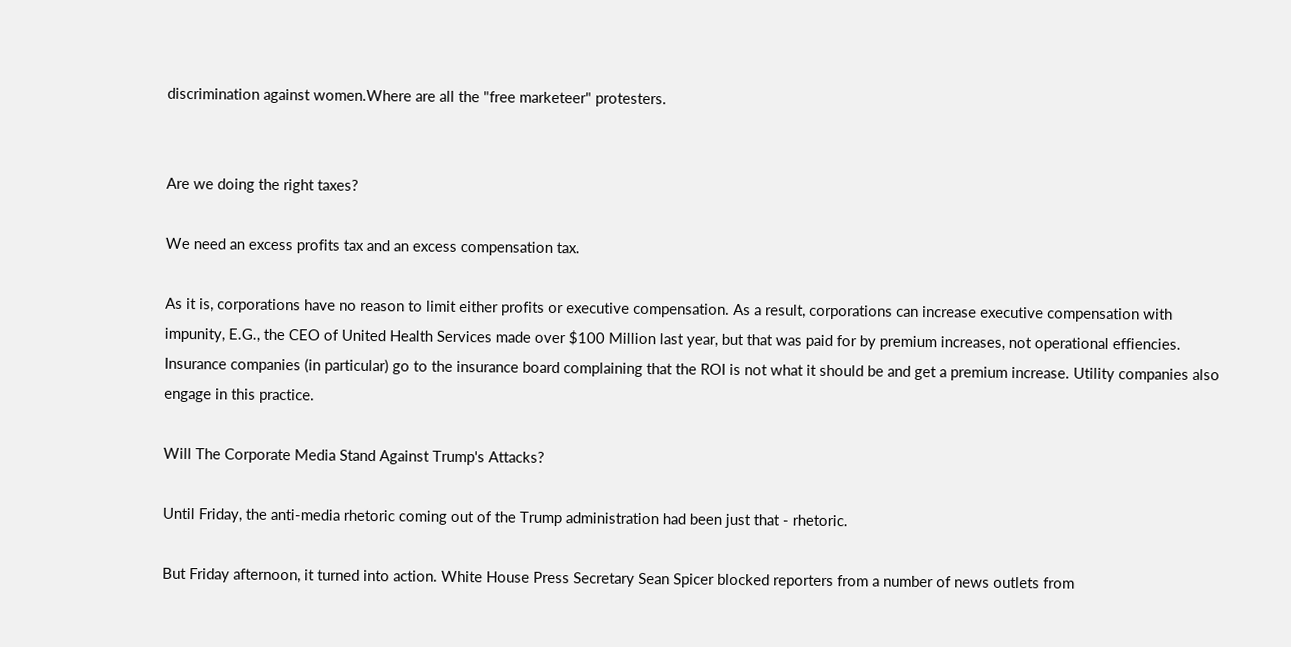discrimination against women.Where are all the "free marketeer" protesters.


Are we doing the right taxes?

We need an excess profits tax and an excess compensation tax.

As it is, corporations have no reason to limit either profits or executive compensation. As a result, corporations can increase executive compensation with impunity, E.G., the CEO of United Health Services made over $100 Million last year, but that was paid for by premium increases, not operational effiencies. Insurance companies (in particular) go to the insurance board complaining that the ROI is not what it should be and get a premium increase. Utility companies also engage in this practice.

Will The Corporate Media Stand Against Trump's Attacks?

Until Friday, the anti-media rhetoric coming out of the Trump administration had been just that - rhetoric.

But Friday afternoon, it turned into action. White House Press Secretary Sean Spicer blocked reporters from a number of news outlets from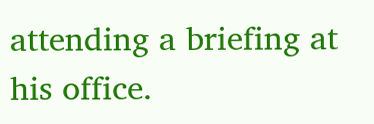attending a briefing at his office.